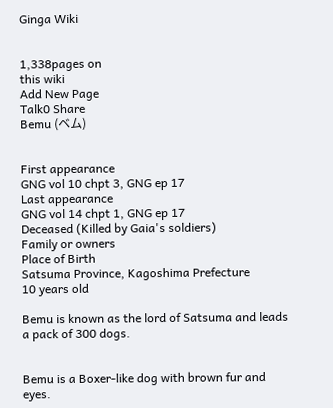Ginga Wiki


1,338pages on
this wiki
Add New Page
Talk0 Share
Bemu (ベム)


First appearance
GNG vol 10 chpt 3, GNG ep 17
Last appearance
GNG vol 14 chpt 1, GNG ep 17
Deceased (Killed by Gaia's soldiers)
Family or owners
Place of Birth
Satsuma Province, Kagoshima Prefecture
10 years old

Bemu is known as the lord of Satsuma and leads a pack of 300 dogs.


Bemu is a Boxer-like dog with brown fur and eyes.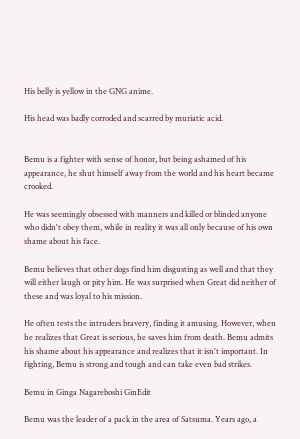His belly is yellow in the GNG anime.

His head was badly corroded and scarred by muriatic acid.


Bemu is a fighter with sense of honor, but being ashamed of his appearance, he shut himself away from the world and his heart became crooked.

He was seemingly obsessed with manners and killed or blinded anyone who didn't obey them, while in reality it was all only because of his own shame about his face.

Bemu believes that other dogs find him disgusting as well and that they will either laugh or pity him. He was surprised when Great did neither of these and was loyal to his mission.

He often tests the intruders bravery, finding it amusing. However, when he realizes that Great is serious, he saves him from death. Bemu admits his shame about his appearance and realizes that it isn't important. In fighting, Bemu is strong and tough and can take even bad strikes.

Bemu in Ginga Nagareboshi GinEdit

Bemu was the leader of a pack in the area of Satsuma. Years ago, a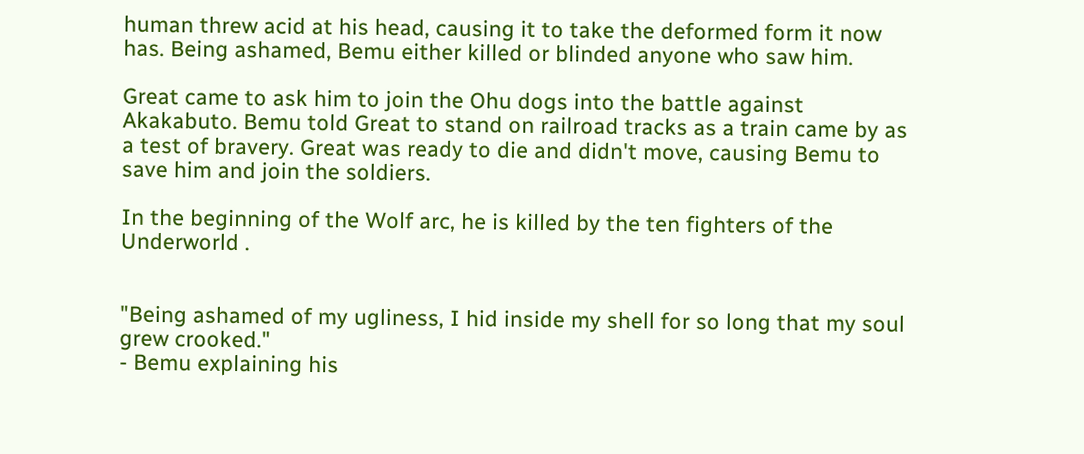human threw acid at his head, causing it to take the deformed form it now has. Being ashamed, Bemu either killed or blinded anyone who saw him.

Great came to ask him to join the Ohu dogs into the battle against Akakabuto. Bemu told Great to stand on railroad tracks as a train came by as a test of bravery. Great was ready to die and didn't move, causing Bemu to save him and join the soldiers.

In the beginning of the Wolf arc, he is killed by the ten fighters of the Underworld .


"Being ashamed of my ugliness, I hid inside my shell for so long that my soul grew crooked."
- Bemu explaining his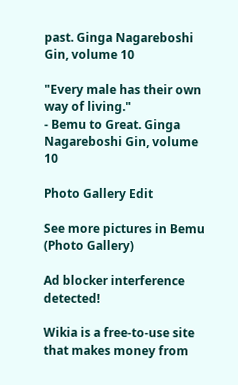past. Ginga Nagareboshi Gin, volume 10

"Every male has their own way of living."
- Bemu to Great. Ginga Nagareboshi Gin, volume 10

Photo Gallery Edit

See more pictures in Bemu (Photo Gallery)

Ad blocker interference detected!

Wikia is a free-to-use site that makes money from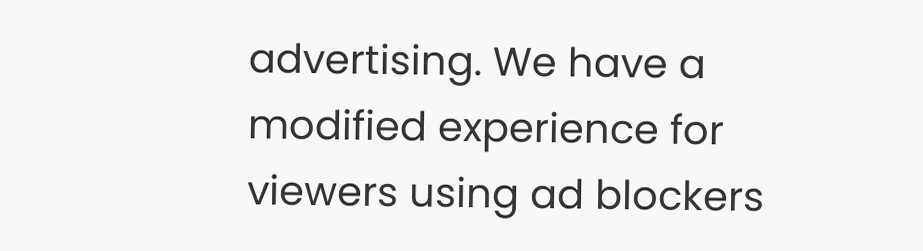advertising. We have a modified experience for viewers using ad blockers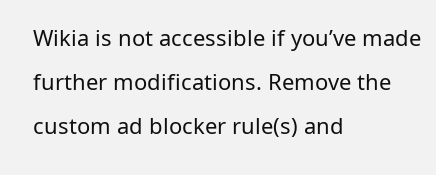Wikia is not accessible if you’ve made further modifications. Remove the custom ad blocker rule(s) and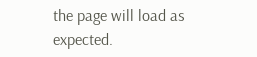the page will load as expected.